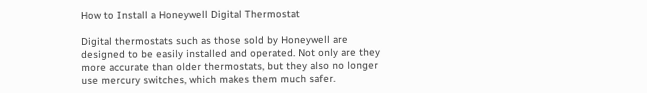How to Install a Honeywell Digital Thermostat

Digital thermostats such as those sold by Honeywell are designed to be easily installed and operated. Not only are they more accurate than older thermostats, but they also no longer use mercury switches, which makes them much safer.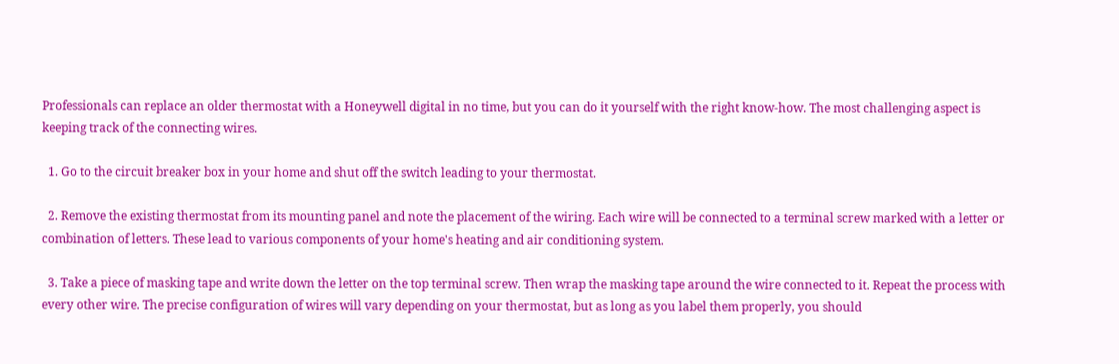Professionals can replace an older thermostat with a Honeywell digital in no time, but you can do it yourself with the right know-how. The most challenging aspect is keeping track of the connecting wires.

  1. Go to the circuit breaker box in your home and shut off the switch leading to your thermostat.

  2. Remove the existing thermostat from its mounting panel and note the placement of the wiring. Each wire will be connected to a terminal screw marked with a letter or combination of letters. These lead to various components of your home's heating and air conditioning system.

  3. Take a piece of masking tape and write down the letter on the top terminal screw. Then wrap the masking tape around the wire connected to it. Repeat the process with every other wire. The precise configuration of wires will vary depending on your thermostat, but as long as you label them properly, you should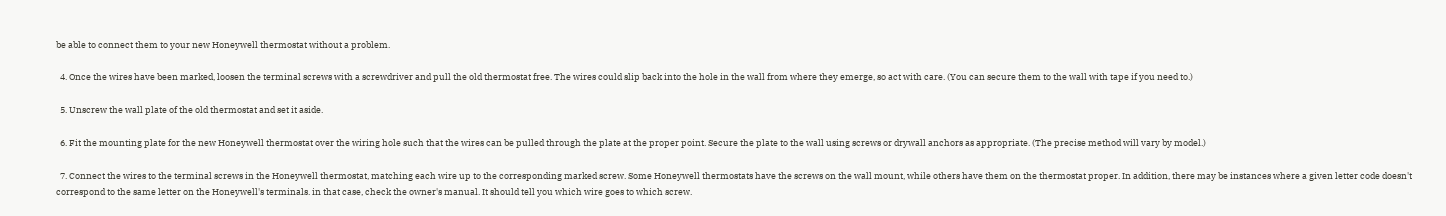be able to connect them to your new Honeywell thermostat without a problem.

  4. Once the wires have been marked, loosen the terminal screws with a screwdriver and pull the old thermostat free. The wires could slip back into the hole in the wall from where they emerge, so act with care. (You can secure them to the wall with tape if you need to.)

  5. Unscrew the wall plate of the old thermostat and set it aside.

  6. Fit the mounting plate for the new Honeywell thermostat over the wiring hole such that the wires can be pulled through the plate at the proper point. Secure the plate to the wall using screws or drywall anchors as appropriate. (The precise method will vary by model.)

  7. Connect the wires to the terminal screws in the Honeywell thermostat, matching each wire up to the corresponding marked screw. Some Honeywell thermostats have the screws on the wall mount, while others have them on the thermostat proper. In addition, there may be instances where a given letter code doesn't correspond to the same letter on the Honeywell's terminals. in that case, check the owner's manual. It should tell you which wire goes to which screw.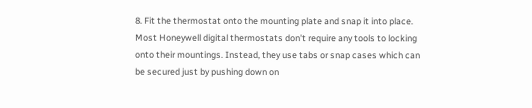8. Fit the thermostat onto the mounting plate and snap it into place. Most Honeywell digital thermostats don't require any tools to locking onto their mountings. Instead, they use tabs or snap cases which can be secured just by pushing down on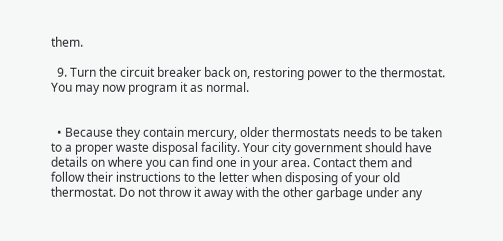them.

  9. Turn the circuit breaker back on, restoring power to the thermostat. You may now program it as normal.


  • Because they contain mercury, older thermostats needs to be taken to a proper waste disposal facility. Your city government should have details on where you can find one in your area. Contact them and follow their instructions to the letter when disposing of your old thermostat. Do not throw it away with the other garbage under any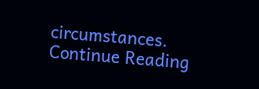circumstances.
Continue Reading